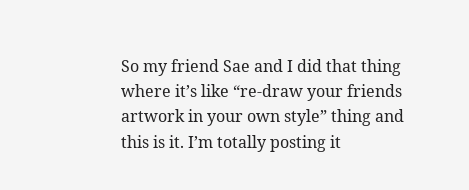So my friend Sae and I did that thing where it’s like “re-draw your friends artwork in your own style” thing and this is it. I’m totally posting it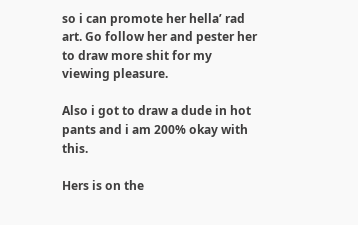so i can promote her hella’ rad art. Go follow her and pester her to draw more shit for my viewing pleasure.

Also i got to draw a dude in hot pants and i am 200% okay with this.

Hers is on the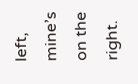left, mine’s on the right.